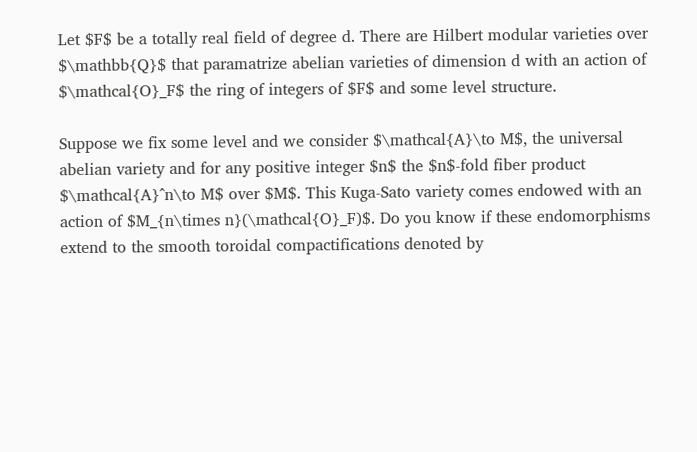Let $F$ be a totally real field of degree d. There are Hilbert modular varieties over $\mathbb{Q}$ that paramatrize abelian varieties of dimension d with an action of $\mathcal{O}_F$ the ring of integers of $F$ and some level structure.

Suppose we fix some level and we consider $\mathcal{A}\to M$, the universal abelian variety and for any positive integer $n$ the $n$-fold fiber product $\mathcal{A}^n\to M$ over $M$. This Kuga-Sato variety comes endowed with an action of $M_{n\times n}(\mathcal{O}_F)$. Do you know if these endomorphisms extend to the smooth toroidal compactifications denoted by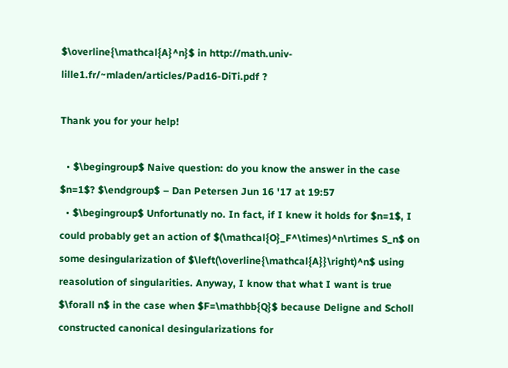$\overline{\mathcal{A}^n}$ in http://math.univ-lille1.fr/~mladen/articles/Pad16-DiTi.pdf ?

Thank you for your help!

  • $\begingroup$ Naive question: do you know the answer in the case $n=1$? $\endgroup$ – Dan Petersen Jun 16 '17 at 19:57
  • $\begingroup$ Unfortunatly no. In fact, if I knew it holds for $n=1$, I could probably get an action of $(\mathcal{O}_F^\times)^n\rtimes S_n$ on some desingularization of $\left(\overline{\mathcal{A}}\right)^n$ using reasolution of singularities. Anyway, I know that what I want is true $\forall n$ in the case when $F=\mathbb{Q}$ because Deligne and Scholl constructed canonical desingularizations for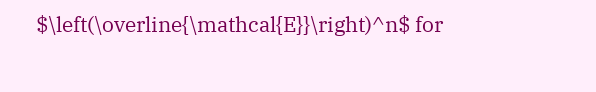$\left(\overline{\mathcal{E}}\right)^n$ for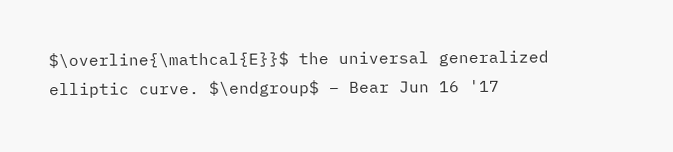$\overline{\mathcal{E}}$ the universal generalized elliptic curve. $\endgroup$ – Bear Jun 16 '17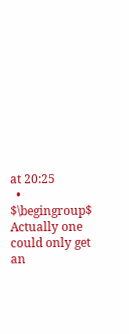at 20:25
  • $\begingroup$ Actually one could only get an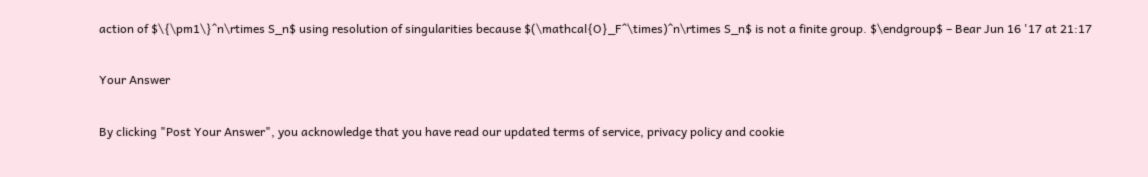action of $\{\pm1\}^n\rtimes S_n$ using resolution of singularities because $(\mathcal{O}_F^\times)^n\rtimes S_n$ is not a finite group. $\endgroup$ – Bear Jun 16 '17 at 21:17

Your Answer

By clicking "Post Your Answer", you acknowledge that you have read our updated terms of service, privacy policy and cookie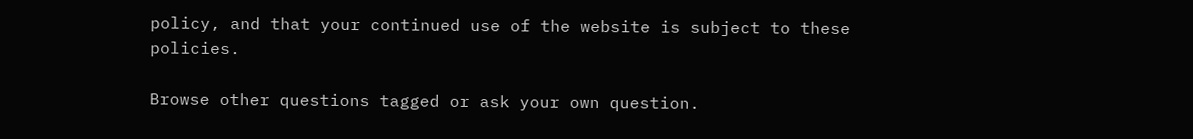policy, and that your continued use of the website is subject to these policies.

Browse other questions tagged or ask your own question.